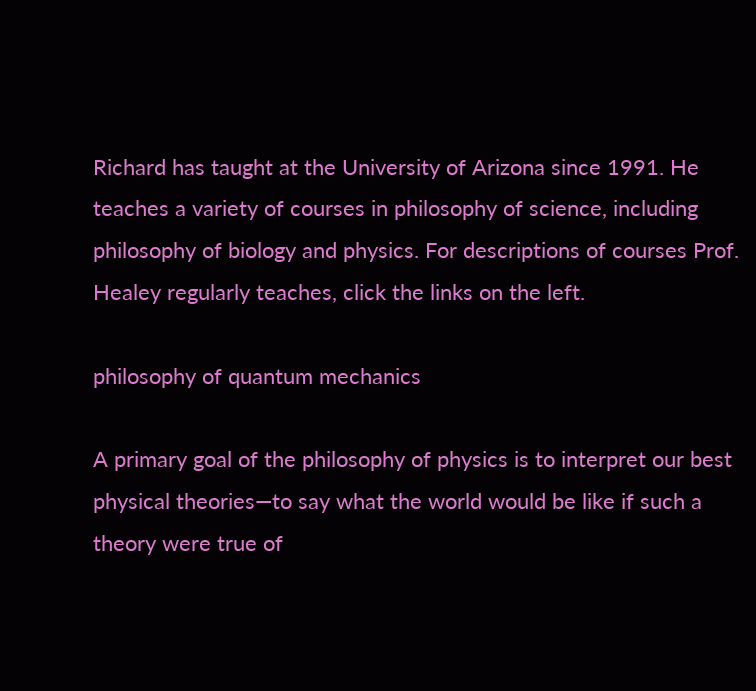Richard has taught at the University of Arizona since 1991. He teaches a variety of courses in philosophy of science, including philosophy of biology and physics. For descriptions of courses Prof. Healey regularly teaches, click the links on the left.

philosophy of quantum mechanics

A primary goal of the philosophy of physics is to interpret our best physical theories—to say what the world would be like if such a theory were true of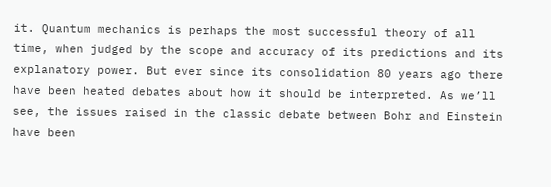it. Quantum mechanics is perhaps the most successful theory of all time, when judged by the scope and accuracy of its predictions and its explanatory power. But ever since its consolidation 80 years ago there have been heated debates about how it should be interpreted. As we’ll see, the issues raised in the classic debate between Bohr and Einstein have been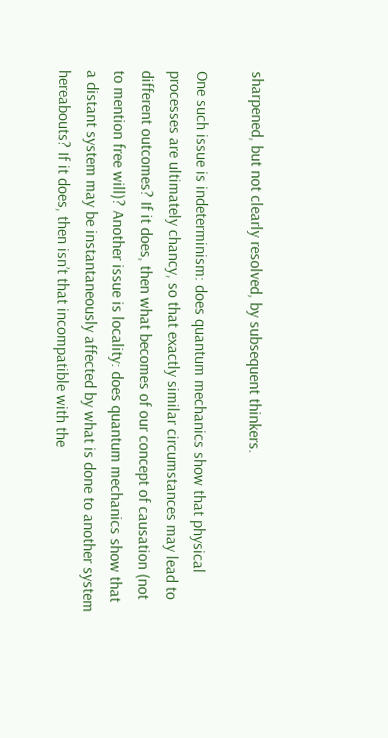sharpened, but not clearly resolved, by subsequent thinkers.

One such issue is indeterminism: does quantum mechanics show that physical processes are ultimately chancy, so that exactly similar circumstances may lead to different outcomes? If it does, then what becomes of our concept of causation (not to mention free will)? Another issue is locality: does quantum mechanics show that a distant system may be instantaneously affected by what is done to another system hereabouts? If it does, then isn’t that incompatible with the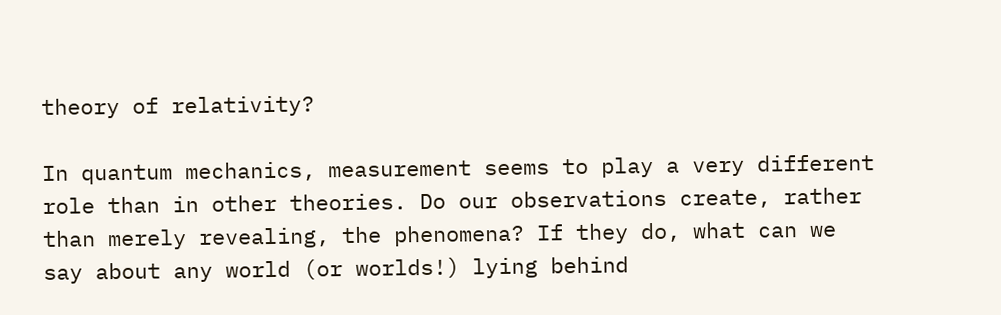theory of relativity?

In quantum mechanics, measurement seems to play a very different role than in other theories. Do our observations create, rather than merely revealing, the phenomena? If they do, what can we say about any world (or worlds!) lying behind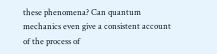these phenomena? Can quantum mechanics even give a consistent account of the process of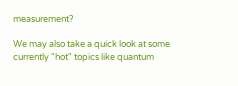measurement?

We may also take a quick look at some currently "hot" topics like quantum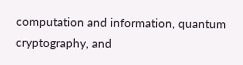computation and information, quantum cryptography, and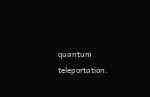quantum teleportation.